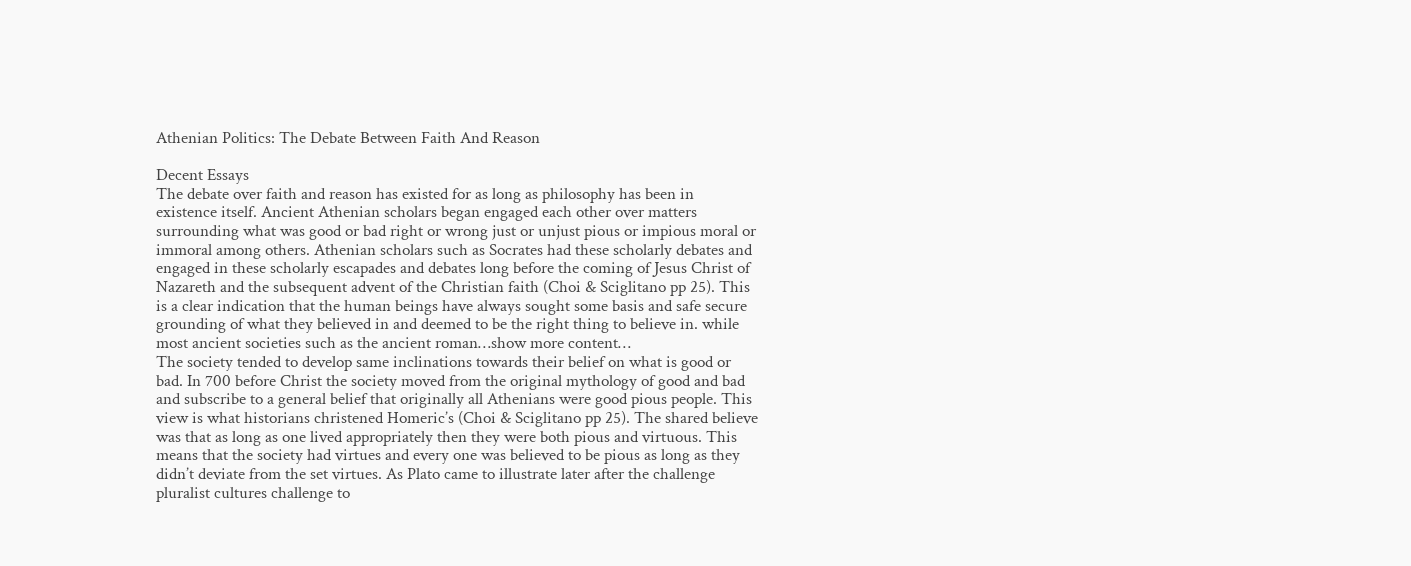Athenian Politics: The Debate Between Faith And Reason

Decent Essays
The debate over faith and reason has existed for as long as philosophy has been in existence itself. Ancient Athenian scholars began engaged each other over matters surrounding what was good or bad right or wrong just or unjust pious or impious moral or immoral among others. Athenian scholars such as Socrates had these scholarly debates and engaged in these scholarly escapades and debates long before the coming of Jesus Christ of Nazareth and the subsequent advent of the Christian faith (Choi & Sciglitano pp 25). This is a clear indication that the human beings have always sought some basis and safe secure grounding of what they believed in and deemed to be the right thing to believe in. while most ancient societies such as the ancient roman…show more content…
The society tended to develop same inclinations towards their belief on what is good or bad. In 700 before Christ the society moved from the original mythology of good and bad and subscribe to a general belief that originally all Athenians were good pious people. This view is what historians christened Homeric’s (Choi & Sciglitano pp 25). The shared believe was that as long as one lived appropriately then they were both pious and virtuous. This means that the society had virtues and every one was believed to be pious as long as they didn’t deviate from the set virtues. As Plato came to illustrate later after the challenge pluralist cultures challenge to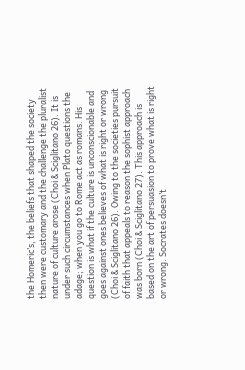the Homeric’s, the beliefs that shaped the society then were customary and the challenge the pluralist nature of culture arose (Choi & Sciglitano 26). It is under such circumstances when Plato questions the adage; when you go to Rome act as romans. His question is what if the culture is unconscionable and goes against ones believes of what is right or wrong (Choi & Sciglitano 26). Owing to the societies pursuit of faith that appeals to reason the sophist approach was born (Choi & Sciglitano 27). This approach is based on the art of persuasion to prove what is right or wrong. Socrates doesn’t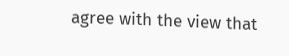agree with the view that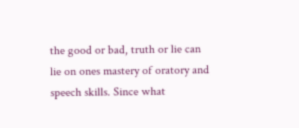the good or bad, truth or lie can lie on ones mastery of oratory and speech skills. Since what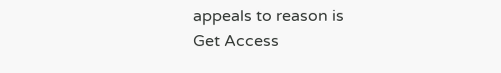appeals to reason is
Get Access